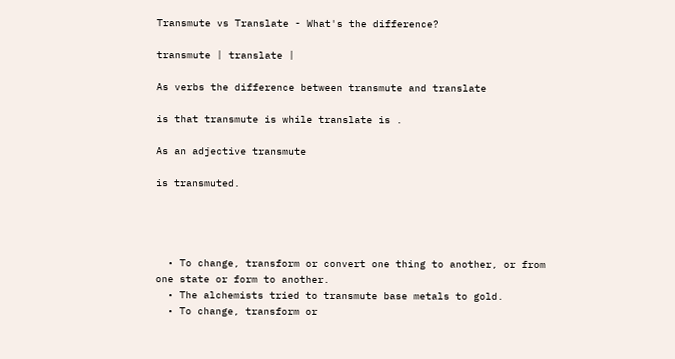Transmute vs Translate - What's the difference?

transmute | translate |

As verbs the difference between transmute and translate

is that transmute is while translate is .

As an adjective transmute

is transmuted.




  • To change, transform or convert one thing to another, or from one state or form to another.
  • The alchemists tried to transmute base metals to gold.
  • To change, transform or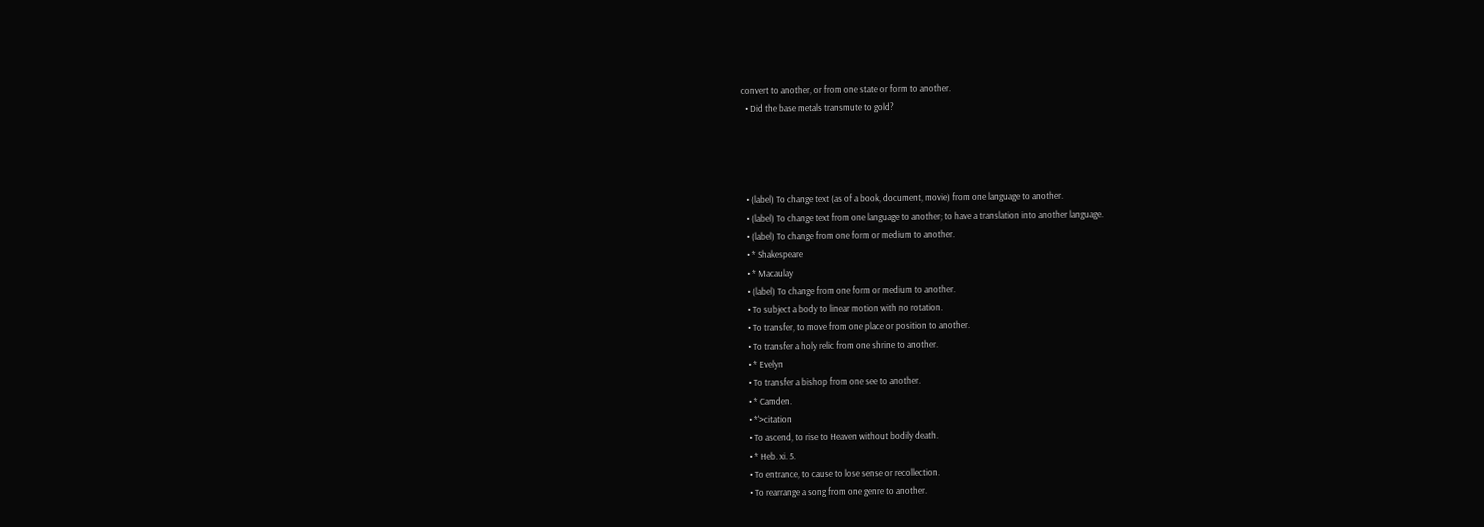convert to another, or from one state or form to another.
  • Did the base metals transmute to gold?




  • (label) To change text (as of a book, document, movie) from one language to another.
  • (label) To change text from one language to another; to have a translation into another language.
  • (label) To change from one form or medium to another.
  • * Shakespeare
  • * Macaulay
  • (label) To change from one form or medium to another.
  • To subject a body to linear motion with no rotation.
  • To transfer, to move from one place or position to another.
  • To transfer a holy relic from one shrine to another.
  • * Evelyn
  • To transfer a bishop from one see to another.
  • * Camden.
  • *'>citation
  • To ascend, to rise to Heaven without bodily death.
  • * Heb. xi. 5.
  • To entrance, to cause to lose sense or recollection.
  • To rearrange a song from one genre to another.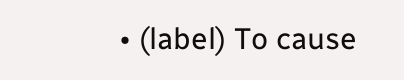• (label) To cause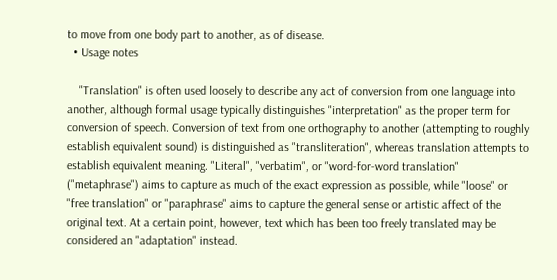to move from one body part to another, as of disease.
  • Usage notes

    "Translation" is often used loosely to describe any act of conversion from one language into another, although formal usage typically distinguishes "interpretation" as the proper term for conversion of speech. Conversion of text from one orthography to another (attempting to roughly establish equivalent sound) is distinguished as "transliteration", whereas translation attempts to establish equivalent meaning. "Literal", "verbatim", or "word-for-word translation" ("metaphrase") aims to capture as much of the exact expression as possible, while "loose" or "free translation" or "paraphrase" aims to capture the general sense or artistic affect of the original text. At a certain point, however, text which has been too freely translated may be considered an "adaptation" instead.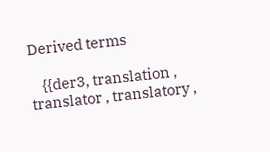Derived terms

    {{der3, translation , translator , translatory ,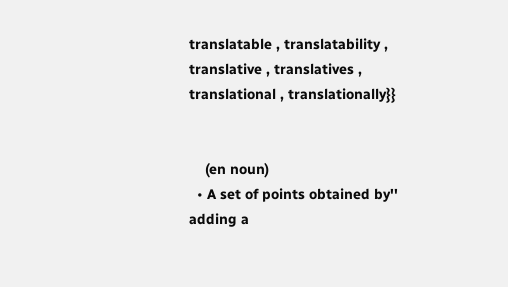translatable , translatability , translative , translatives , translational , translationally}}


    (en noun)
  • A set of points obtained by'' adding a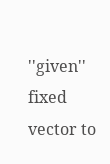''given'' fixed vector to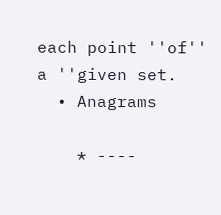each point ''of'' a ''given set.
  • Anagrams

    * ----